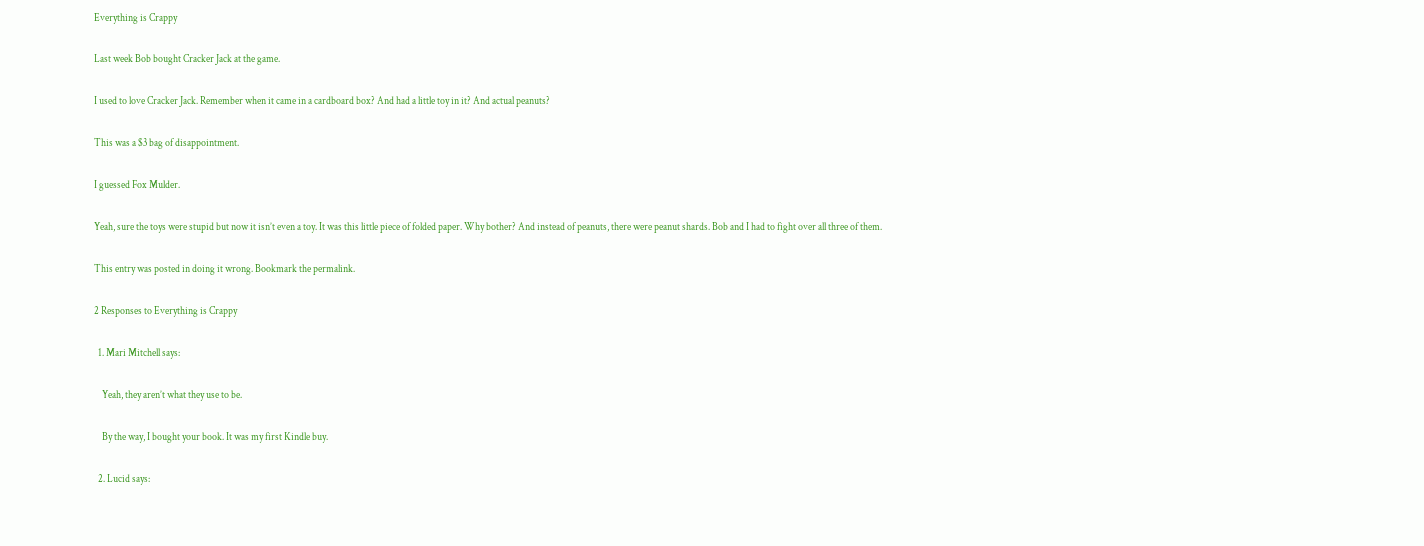Everything is Crappy

Last week Bob bought Cracker Jack at the game.

I used to love Cracker Jack. Remember when it came in a cardboard box? And had a little toy in it? And actual peanuts?

This was a $3 bag of disappointment.

I guessed Fox Mulder.

Yeah, sure the toys were stupid but now it isn’t even a toy. It was this little piece of folded paper. Why bother? And instead of peanuts, there were peanut shards. Bob and I had to fight over all three of them.

This entry was posted in doing it wrong. Bookmark the permalink.

2 Responses to Everything is Crappy

  1. Mari Mitchell says:

    Yeah, they aren’t what they use to be.

    By the way, I bought your book. It was my first Kindle buy.

  2. Lucid says: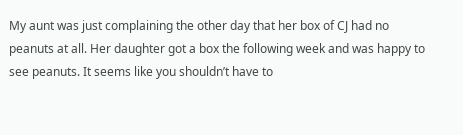My aunt was just complaining the other day that her box of CJ had no peanuts at all. Her daughter got a box the following week and was happy to see peanuts. It seems like you shouldn’t have to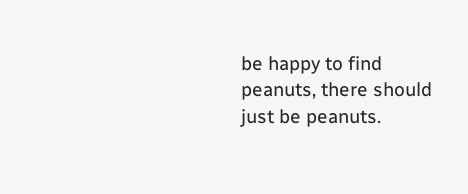be happy to find peanuts, there should just be peanuts.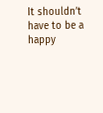It shouldn’t have to be a happy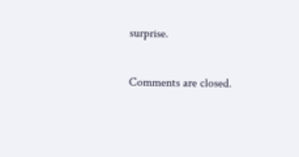surprise.

Comments are closed.